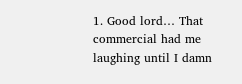1. Good lord… That commercial had me laughing until I damn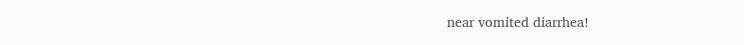near vomited diarrhea!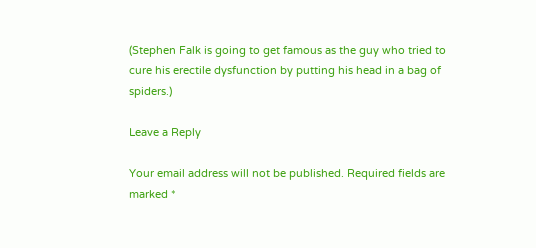(Stephen Falk is going to get famous as the guy who tried to cure his erectile dysfunction by putting his head in a bag of spiders.)

Leave a Reply

Your email address will not be published. Required fields are marked *